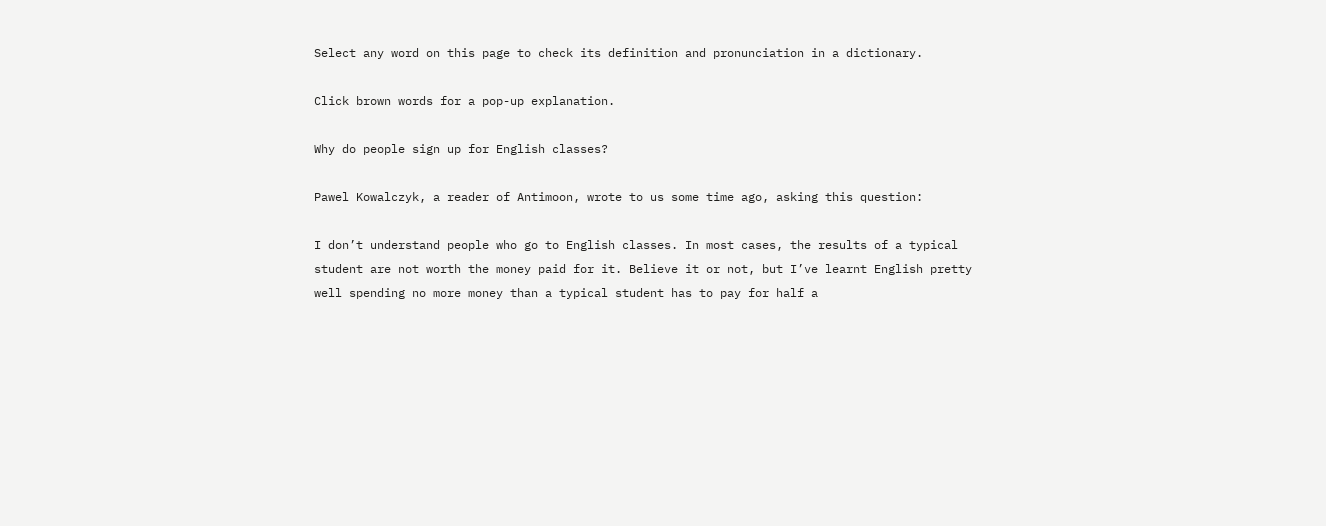Select any word on this page to check its definition and pronunciation in a dictionary.

Click brown words for a pop-up explanation.

Why do people sign up for English classes?

Pawel Kowalczyk, a reader of Antimoon, wrote to us some time ago, asking this question:

I don’t understand people who go to English classes. In most cases, the results of a typical student are not worth the money paid for it. Believe it or not, but I’ve learnt English pretty well spending no more money than a typical student has to pay for half a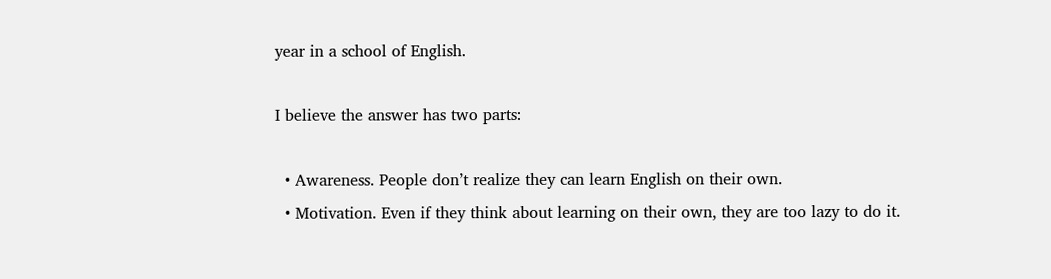year in a school of English.

I believe the answer has two parts:

  • Awareness. People don’t realize they can learn English on their own.
  • Motivation. Even if they think about learning on their own, they are too lazy to do it.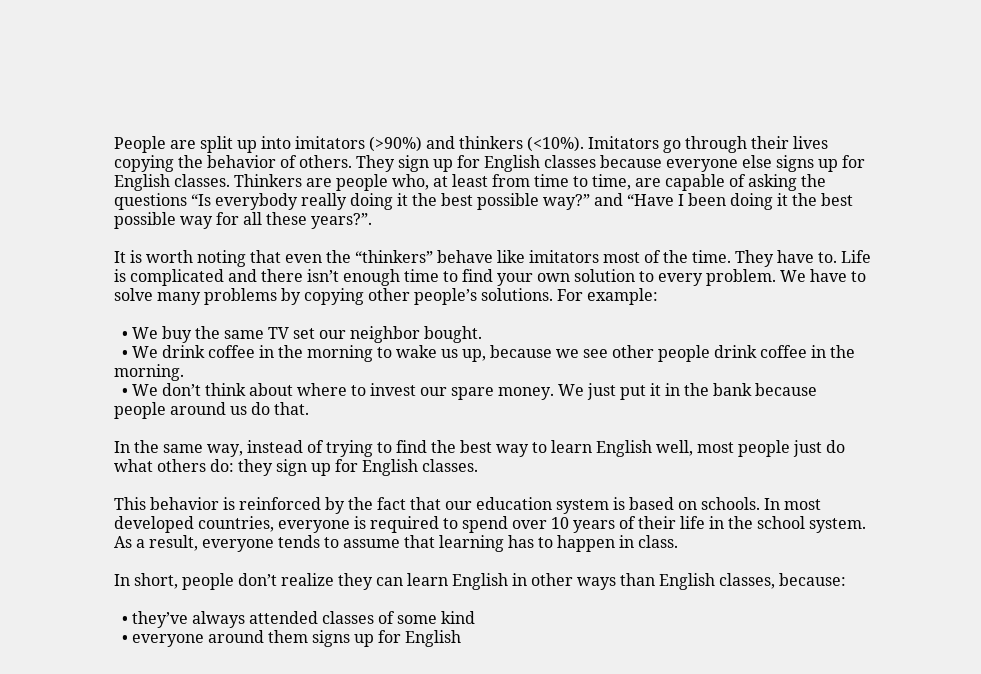People are split up into imitators (>90%) and thinkers (<10%). Imitators go through their lives copying the behavior of others. They sign up for English classes because everyone else signs up for English classes. Thinkers are people who, at least from time to time, are capable of asking the questions “Is everybody really doing it the best possible way?” and “Have I been doing it the best possible way for all these years?”.

It is worth noting that even the “thinkers” behave like imitators most of the time. They have to. Life is complicated and there isn’t enough time to find your own solution to every problem. We have to solve many problems by copying other people’s solutions. For example:

  • We buy the same TV set our neighbor bought.
  • We drink coffee in the morning to wake us up, because we see other people drink coffee in the morning.
  • We don’t think about where to invest our spare money. We just put it in the bank because people around us do that.

In the same way, instead of trying to find the best way to learn English well, most people just do what others do: they sign up for English classes.

This behavior is reinforced by the fact that our education system is based on schools. In most developed countries, everyone is required to spend over 10 years of their life in the school system. As a result, everyone tends to assume that learning has to happen in class.

In short, people don’t realize they can learn English in other ways than English classes, because:

  • they’ve always attended classes of some kind
  • everyone around them signs up for English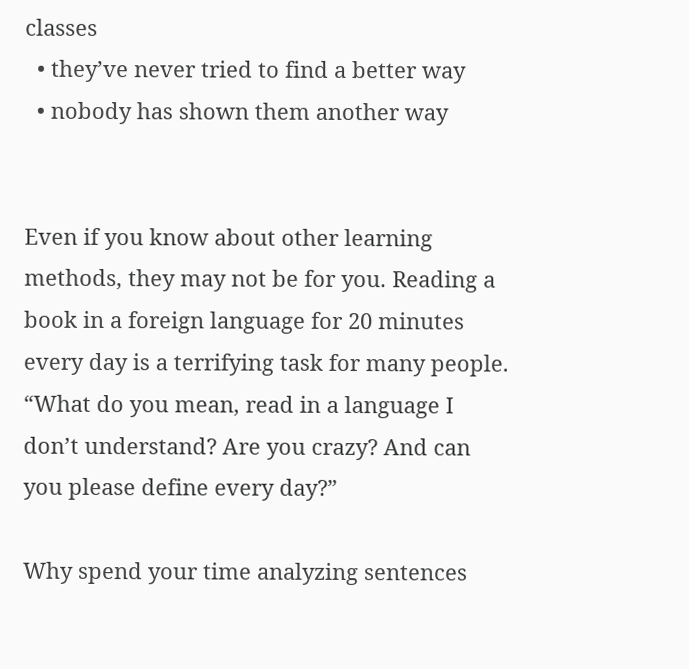classes
  • they’ve never tried to find a better way
  • nobody has shown them another way


Even if you know about other learning methods, they may not be for you. Reading a book in a foreign language for 20 minutes every day is a terrifying task for many people. “What do you mean, read in a language I don’t understand? Are you crazy? And can you please define every day?”

Why spend your time analyzing sentences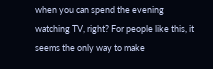when you can spend the evening watching TV, right? For people like this, it seems the only way to make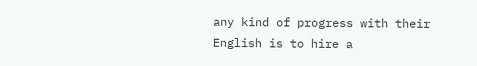any kind of progress with their English is to hire a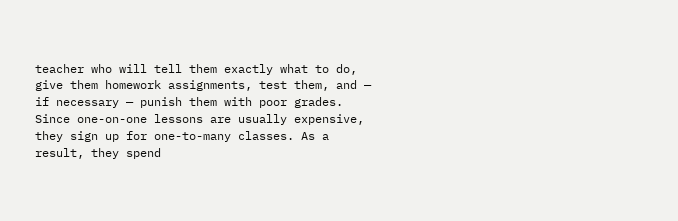teacher who will tell them exactly what to do, give them homework assignments, test them, and — if necessary — punish them with poor grades. Since one-on-one lessons are usually expensive, they sign up for one-to-many classes. As a result, they spend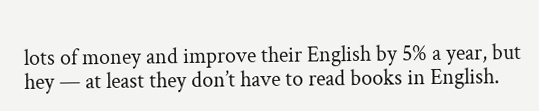lots of money and improve their English by 5% a year, but hey — at least they don’t have to read books in English.